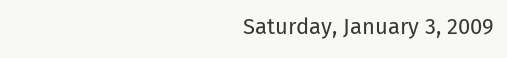Saturday, January 3, 2009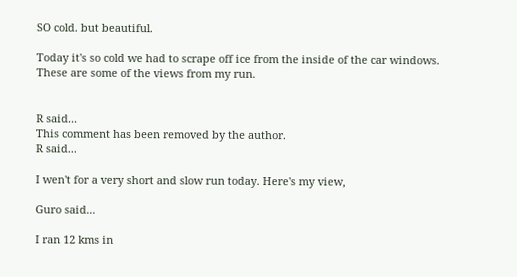SO cold. but beautiful.

Today it's so cold we had to scrape off ice from the inside of the car windows.
These are some of the views from my run.


R said...
This comment has been removed by the author.
R said...

I wen't for a very short and slow run today. Here's my view,

Guro said...

I ran 12 kms in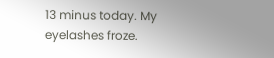13 minus today. My eyelashes froze.